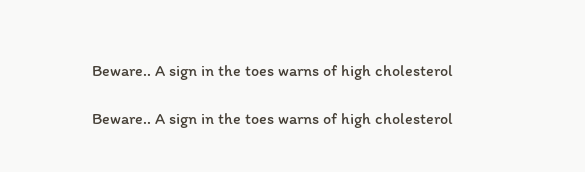Beware.. A sign in the toes warns of high cholesterol

Beware.. A sign in the toes warns of high cholesterol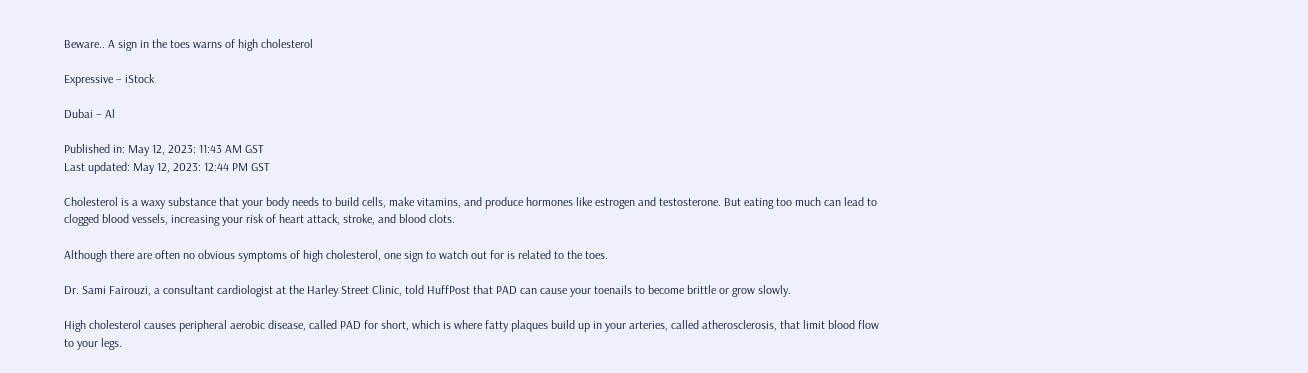Beware.. A sign in the toes warns of high cholesterol

Expressive – iStock

Dubai – Al

Published in: May 12, 2023: 11:43 AM GST
Last updated: May 12, 2023: 12:44 PM GST

Cholesterol is a waxy substance that your body needs to build cells, make vitamins, and produce hormones like estrogen and testosterone. But eating too much can lead to clogged blood vessels, increasing your risk of heart attack, stroke, and blood clots.

Although there are often no obvious symptoms of high cholesterol, one sign to watch out for is related to the toes.

Dr. Sami Fairouzi, a consultant cardiologist at the Harley Street Clinic, told HuffPost that PAD can cause your toenails to become brittle or grow slowly.

High cholesterol causes peripheral aerobic disease, called PAD for short, which is where fatty plaques build up in your arteries, called atherosclerosis, that limit blood flow to your legs.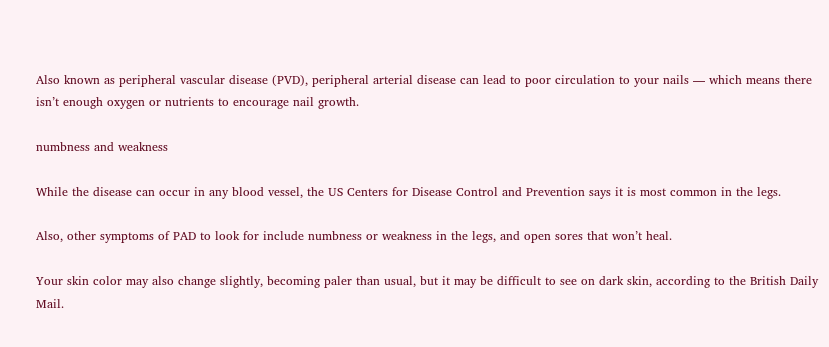Also known as peripheral vascular disease (PVD), peripheral arterial disease can lead to poor circulation to your nails — which means there isn’t enough oxygen or nutrients to encourage nail growth.

numbness and weakness

While the disease can occur in any blood vessel, the US Centers for Disease Control and Prevention says it is most common in the legs.

Also, other symptoms of PAD to look for include numbness or weakness in the legs, and open sores that won’t heal.

Your skin color may also change slightly, becoming paler than usual, but it may be difficult to see on dark skin, according to the British Daily Mail.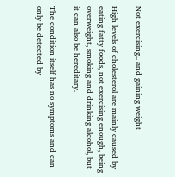Not exercising.. and gaining weight

High levels of cholesterol are mainly caused by eating fatty foods, not exercising enough, being overweight, smoking and drinking alcohol, but it can also be hereditary.

The condition itself has no symptoms and can only be detected by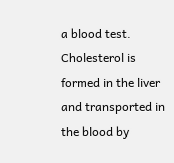a blood test. Cholesterol is formed in the liver and transported in the blood by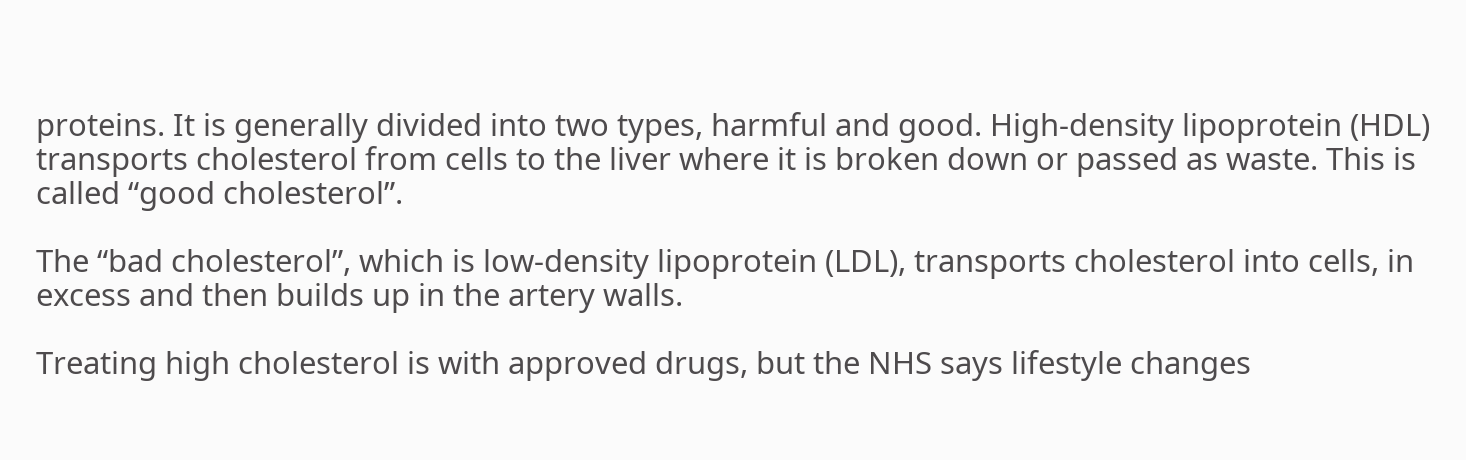proteins. It is generally divided into two types, harmful and good. High-density lipoprotein (HDL) transports cholesterol from cells to the liver where it is broken down or passed as waste. This is called “good cholesterol”.

The “bad cholesterol”, which is low-density lipoprotein (LDL), transports cholesterol into cells, in excess and then builds up in the artery walls.

Treating high cholesterol is with approved drugs, but the NHS says lifestyle changes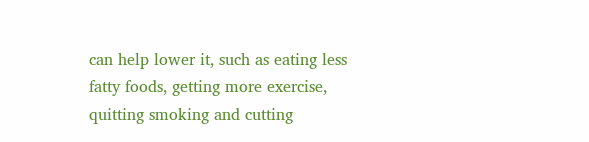can help lower it, such as eating less fatty foods, getting more exercise, quitting smoking and cutting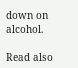down on alcohol.

Read also